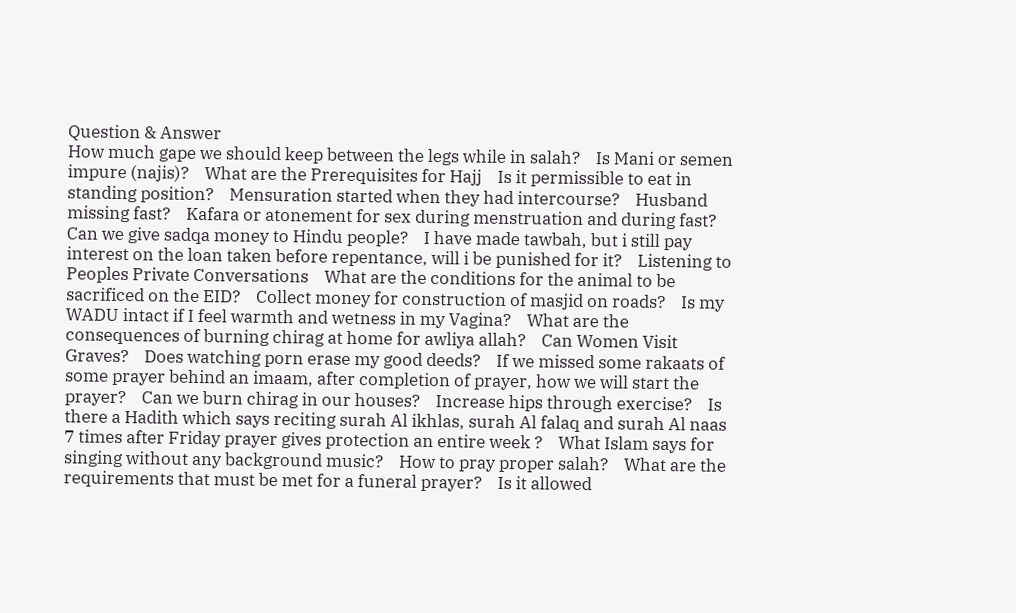Question & Answer
How much gape we should keep between the legs while in salah?    Is Mani or semen impure (najis)?    What are the Prerequisites for Hajj    Is it permissible to eat in standing position?    Mensuration started when they had intercourse?    Husband missing fast?    Kafara or atonement for sex during menstruation and during fast?    Can we give sadqa money to Hindu people?    I have made tawbah, but i still pay interest on the loan taken before repentance, will i be punished for it?    Listening to Peoples Private Conversations    What are the conditions for the animal to be sacrificed on the EID?    Collect money for construction of masjid on roads?    Is my WADU intact if I feel warmth and wetness in my Vagina?    What are the consequences of burning chirag at home for awliya allah?    Can Women Visit Graves?    Does watching porn erase my good deeds?    If we missed some rakaats of some prayer behind an imaam, after completion of prayer, how we will start the prayer?    Can we burn chirag in our houses?    Increase hips through exercise?    Is there a Hadith which says reciting surah Al ikhlas, surah Al falaq and surah Al naas 7 times after Friday prayer gives protection an entire week ?    What Islam says for singing without any background music?    How to pray proper salah?    What are the requirements that must be met for a funeral prayer?    Is it allowed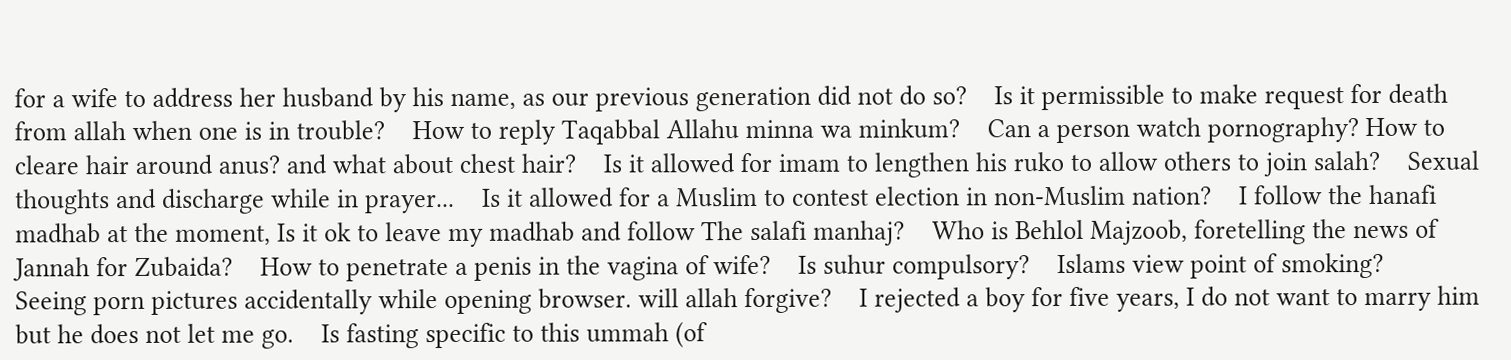for a wife to address her husband by his name, as our previous generation did not do so?    Is it permissible to make request for death from allah when one is in trouble?    How to reply Taqabbal Allahu minna wa minkum?    Can a person watch pornography? How to cleare hair around anus? and what about chest hair?    Is it allowed for imam to lengthen his ruko to allow others to join salah?    Sexual thoughts and discharge while in prayer...    Is it allowed for a Muslim to contest election in non-Muslim nation?    I follow the hanafi madhab at the moment, Is it ok to leave my madhab and follow The salafi manhaj?    Who is Behlol Majzoob, foretelling the news of Jannah for Zubaida?    How to penetrate a penis in the vagina of wife?    Is suhur compulsory?    Islams view point of smoking?    Seeing porn pictures accidentally while opening browser. will allah forgive?    I rejected a boy for five years, I do not want to marry him but he does not let me go.    Is fasting specific to this ummah (of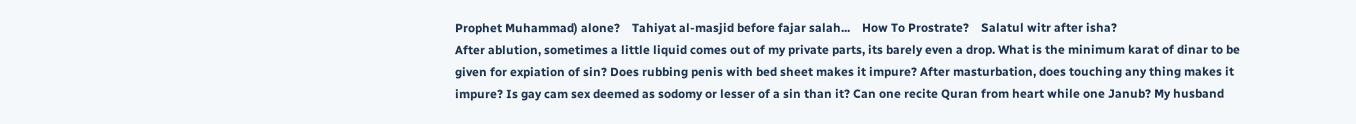Prophet Muhammad) alone?    Tahiyat al-masjid before fajar salah...    How To Prostrate?    Salatul witr after isha?
After ablution, sometimes a little liquid comes out of my private parts, its barely even a drop. What is the minimum karat of dinar to be given for expiation of sin? Does rubbing penis with bed sheet makes it impure? After masturbation, does touching any thing makes it impure? Is gay cam sex deemed as sodomy or lesser of a sin than it? Can one recite Quran from heart while one Janub? My husband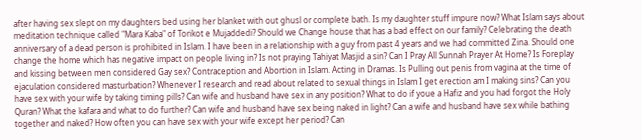after having sex slept on my daughters bed using her blanket with out ghusl or complete bath. Is my daughter stuff impure now? What Islam says about meditation technique called "Mara Kaba" of Torikot e Mujaddedi? Should we Change house that has a bad effect on our family? Celebrating the death anniversary of a dead person is prohibited in Islam. I have been in a relationship with a guy from past 4 years and we had committed Zina. Should one change the home which has negative impact on people living in? Is not praying Tahiyat Masjid a sin? Can I Pray All Sunnah Prayer At Home? Is Foreplay and kissing between men considered Gay sex? Contraception and Abortion in Islam. Acting in Dramas. Is Pulling out penis from vagina at the time of ejaculation considered masturbation? Whenever I research and read about related to sexual things in Islam I get erection am I making sins? Can you have sex with your wife by taking timing pills? Can wife and husband have sex in any position? What to do if youe a Hafiz and you had forgot the Holy Quran? What the kafara and what to do further? Can wife and husband have sex being naked in light? Can a wife and husband have sex while bathing together and naked? How often you can have sex with your wife except her period? Can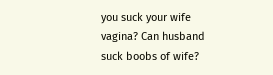you suck your wife vagina? Can husband suck boobs of wife?